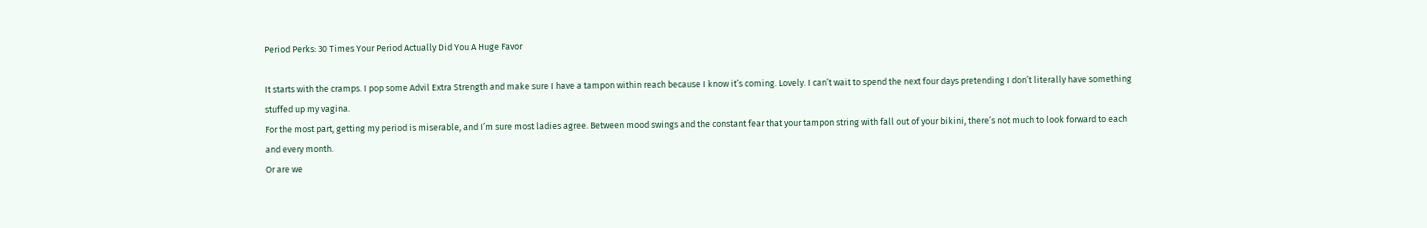Period Perks: 30 Times Your Period Actually Did You A Huge Favor

It starts with the cramps. I pop some Advil Extra Strength and make sure I have a tampon within reach because I know it’s coming. Lovely. I can’t wait to spend the next four days pretending I don’t literally have something stuffed up my vagina.
For the most part, getting my period is miserable, and I’m sure most ladies agree. Between mood swings and the constant fear that your tampon string with fall out of your bikini, there’s not much to look forward to each and every month.
Or are we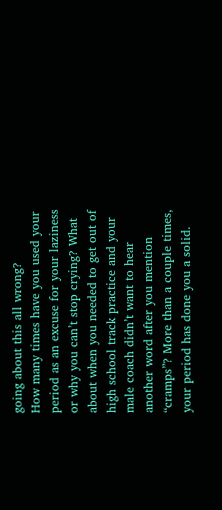going about this all wrong?
How many times have you used your period as an excuse for your laziness or why you can’t stop crying? What about when you needed to get out of high school track practice and your male coach didn’t want to hear another word after you mention “cramps”? More than a couple times, your period has done you a solid.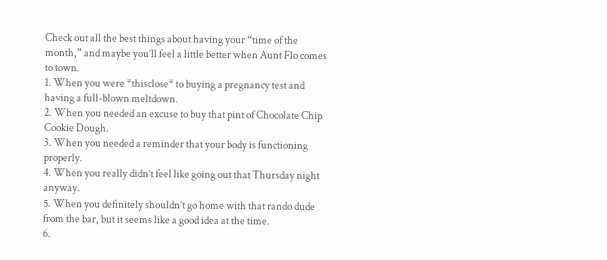Check out all the best things about having your “time of the month,” and maybe you’ll feel a little better when Aunt Flo comes to town.
1. When you were *thisclose* to buying a pregnancy test and having a full-blown meltdown.
2. When you needed an excuse to buy that pint of Chocolate Chip Cookie Dough.
3. When you needed a reminder that your body is functioning properly.
4. When you really didn’t feel like going out that Thursday night anyway.
5. When you definitely shouldn’t go home with that rando dude from the bar, but it seems like a good idea at the time.
6.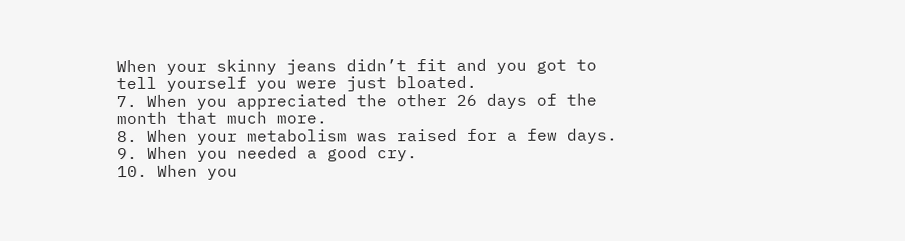When your skinny jeans didn’t fit and you got to tell yourself you were just bloated.
7. When you appreciated the other 26 days of the month that much more.
8. When your metabolism was raised for a few days.
9. When you needed a good cry.
10. When you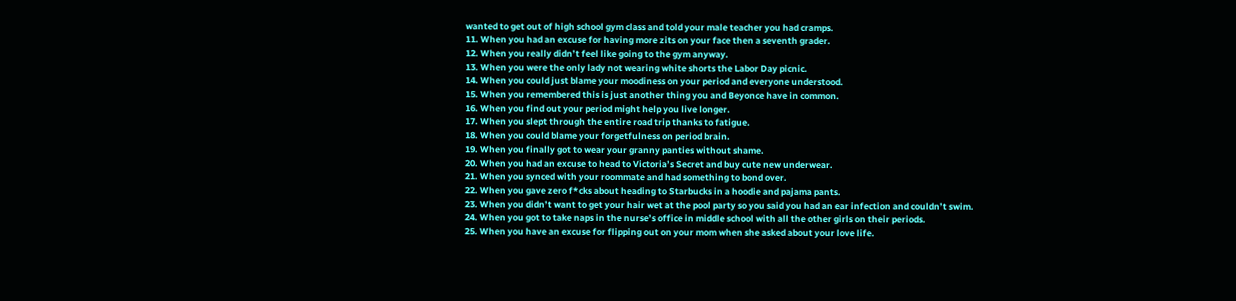wanted to get out of high school gym class and told your male teacher you had cramps.
11. When you had an excuse for having more zits on your face then a seventh grader.
12. When you really didn’t feel like going to the gym anyway.
13. When you were the only lady not wearing white shorts the Labor Day picnic.
14. When you could just blame your moodiness on your period and everyone understood.
15. When you remembered this is just another thing you and Beyonce have in common.
16. When you find out your period might help you live longer.
17. When you slept through the entire road trip thanks to fatigue.
18. When you could blame your forgetfulness on period brain.
19. When you finally got to wear your granny panties without shame.
20. When you had an excuse to head to Victoria’s Secret and buy cute new underwear.
21. When you synced with your roommate and had something to bond over.
22. When you gave zero f*cks about heading to Starbucks in a hoodie and pajama pants.
23. When you didn’t want to get your hair wet at the pool party so you said you had an ear infection and couldn’t swim.
24. When you got to take naps in the nurse’s office in middle school with all the other girls on their periods.
25. When you have an excuse for flipping out on your mom when she asked about your love life.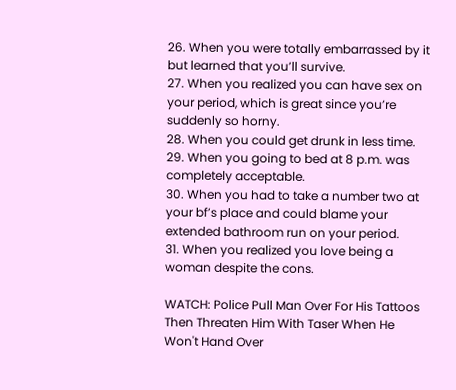26. When you were totally embarrassed by it but learned that you’ll survive.
27. When you realized you can have sex on your period, which is great since you’re suddenly so horny.
28. When you could get drunk in less time.
29. When you going to bed at 8 p.m. was completely acceptable.
30. When you had to take a number two at your bf’s place and could blame your extended bathroom run on your period.
31. When you realized you love being a woman despite the cons.

WATCH: Police Pull Man Over For His Tattoos Then Threaten Him With Taser When He Won't Hand Over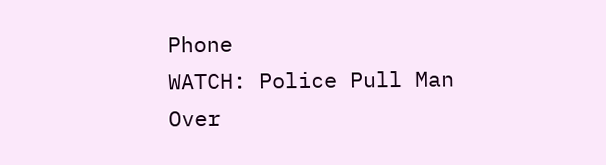Phone
WATCH: Police Pull Man Over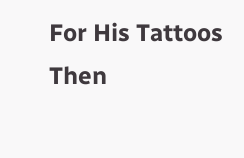For His Tattoos Then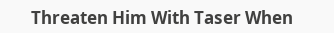Threaten Him With Taser When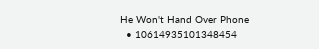He Won't Hand Over Phone
  • 10614935101348454